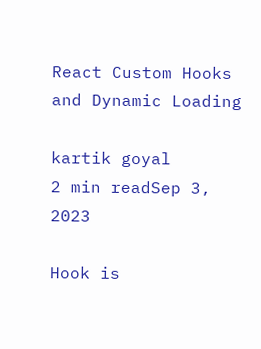React Custom Hooks and Dynamic Loading

kartik goyal
2 min readSep 3, 2023

Hook is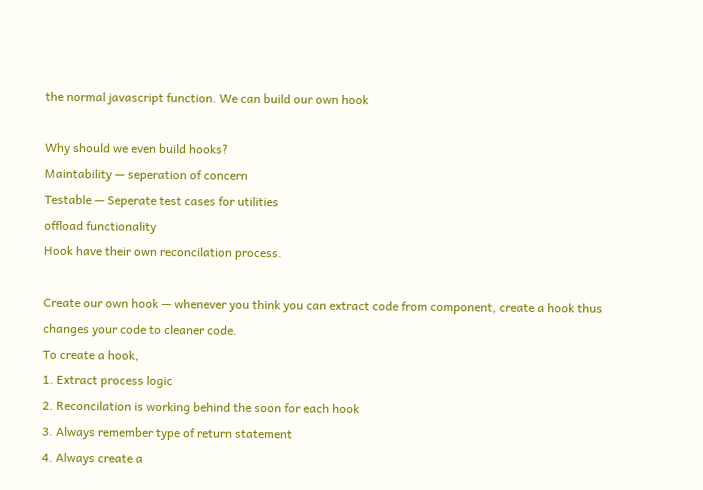the normal javascript function. We can build our own hook

Why should we even build hooks?
Maintability — seperation of concern
Testable — Seperate test cases for utilities
offload functionality
Hook have their own reconcilation process.

Create our own hook — whenever you think you can extract code from component, create a hook thus changes your code to cleaner code.
To create a hook,
1. Extract process logic
2. Reconcilation is working behind the soon for each hook
3. Always remember type of return statement
4. Always create a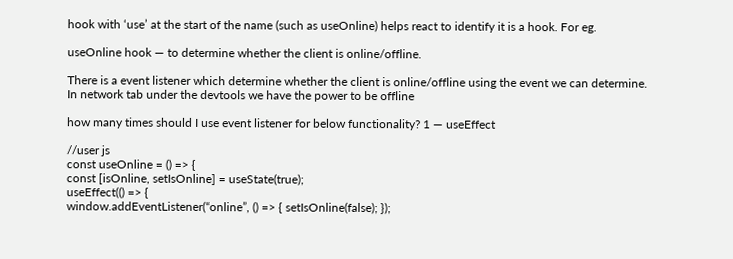hook with ‘use’ at the start of the name (such as useOnline) helps react to identify it is a hook. For eg.

useOnline hook — to determine whether the client is online/offline.

There is a event listener which determine whether the client is online/offline using the event we can determine. In network tab under the devtools we have the power to be offline

how many times should I use event listener for below functionality? 1 — useEffect

//user js
const useOnline = () => {
const [isOnline, setIsOnline] = useState(true);
useEffect(() => {
window.addEventListener(“online”, () => { setIsOnline(false); });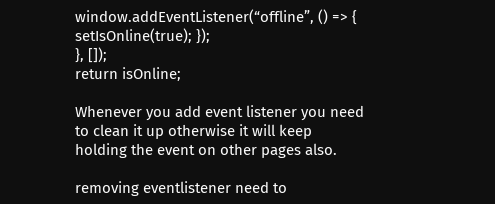window.addEventListener(“offline”, () => { setIsOnline(true); });
}, []);
return isOnline;

Whenever you add event listener you need to clean it up otherwise it will keep holding the event on other pages also.

removing eventlistener need to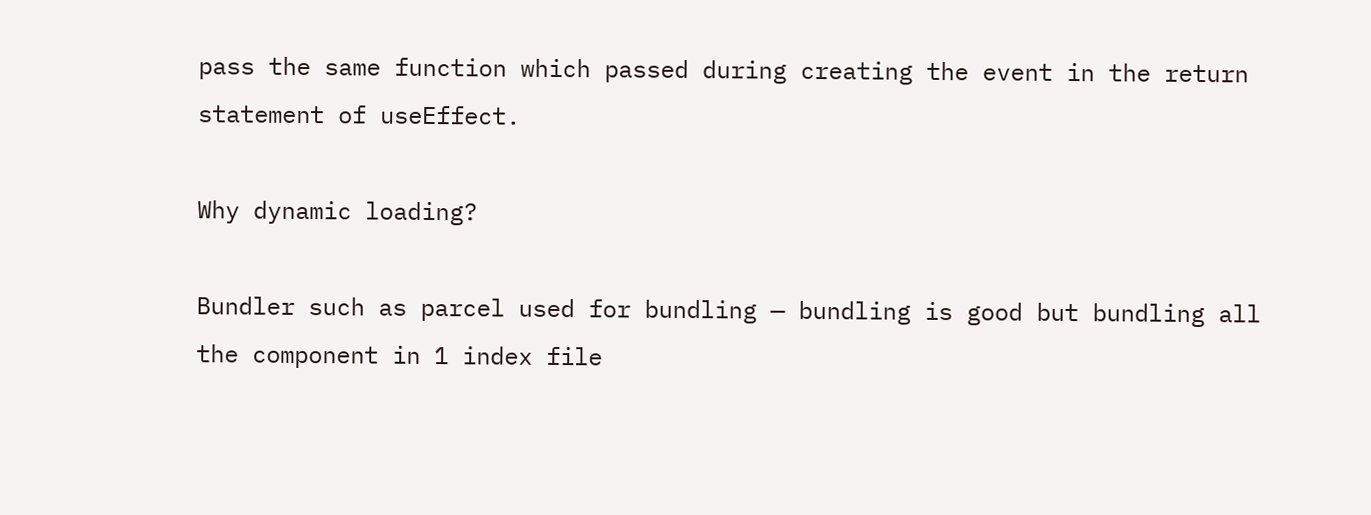pass the same function which passed during creating the event in the return statement of useEffect.

Why dynamic loading?

Bundler such as parcel used for bundling — bundling is good but bundling all the component in 1 index file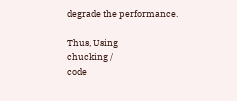degrade the performance.

Thus, Using
chucking /
code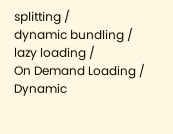splitting /
dynamic bundling /
lazy loading /
On Demand Loading /
Dynamic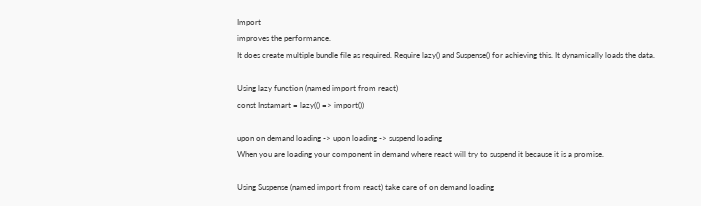Import
improves the performance.
It does create multiple bundle file as required. Require lazy() and Suspense() for achieving this. It dynamically loads the data.

Using lazy function (named import from react)
const Instamart = lazy(() => import())

upon on demand loading -> upon loading -> suspend loading
When you are loading your component in demand where react will try to suspend it because it is a promise.

Using Suspense (named import from react) take care of on demand loading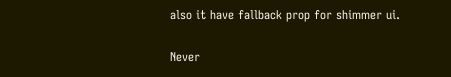also it have fallback prop for shimmer ui.

Never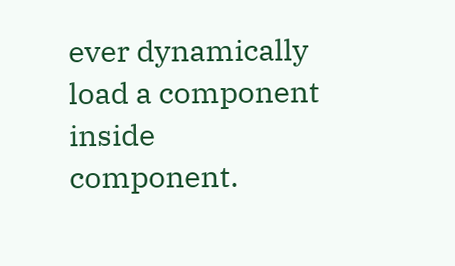ever dynamically load a component inside component.